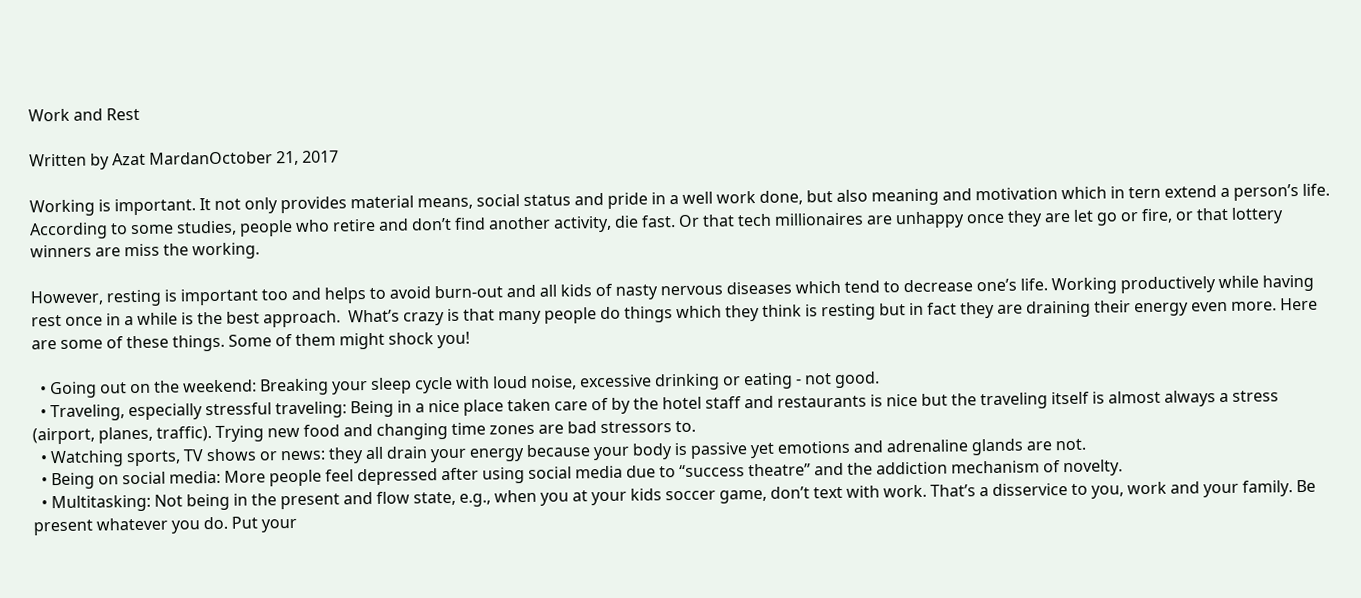Work and Rest

Written by Azat MardanOctober 21, 2017

Working is important. It not only provides material means, social status and pride in a well work done, but also meaning and motivation which in tern extend a person’s life. According to some studies, people who retire and don’t find another activity, die fast. Or that tech millionaires are unhappy once they are let go or fire, or that lottery winners are miss the working.

However, resting is important too and helps to avoid burn-out and all kids of nasty nervous diseases which tend to decrease one’s life. Working productively while having rest once in a while is the best approach.  What’s crazy is that many people do things which they think is resting but in fact they are draining their energy even more. Here are some of these things. Some of them might shock you!

  • Going out on the weekend: Breaking your sleep cycle with loud noise, excessive drinking or eating - not good.
  • Traveling, especially stressful traveling: Being in a nice place taken care of by the hotel staff and restaurants is nice but the traveling itself is almost always a stress (airport, planes, traffic). Trying new food and changing time zones are bad stressors to.
  • Watching sports, TV shows or news: they all drain your energy because your body is passive yet emotions and adrenaline glands are not.
  • Being on social media: More people feel depressed after using social media due to “success theatre” and the addiction mechanism of novelty.
  • Multitasking: Not being in the present and flow state, e.g., when you at your kids soccer game, don’t text with work. That’s a disservice to you, work and your family. Be present whatever you do. Put your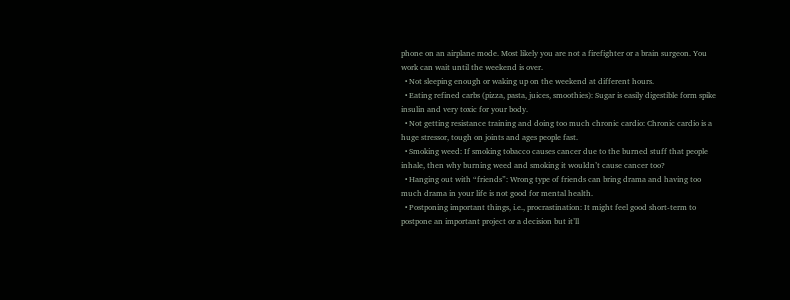phone on an airplane mode. Most likely you are not a firefighter or a brain surgeon. You work can wait until the weekend is over.
  • Not sleeping enough or waking up on the weekend at different hours.
  • Eating refined carbs (pizza, pasta, juices, smoothies): Sugar is easily digestible form spike insulin and very toxic for your body.
  • Not getting resistance training and doing too much chronic cardio: Chronic cardio is a huge stressor, tough on joints and ages people fast.
  • Smoking weed: If smoking tobacco causes cancer due to the burned stuff that people inhale, then why burning weed and smoking it wouldn’t cause cancer too?
  • Hanging out with “friends”: Wrong type of friends can bring drama and having too much drama in your life is not good for mental health.
  • Postponing important things, i.e., procrastination: It might feel good short-term to postpone an important project or a decision but it’ll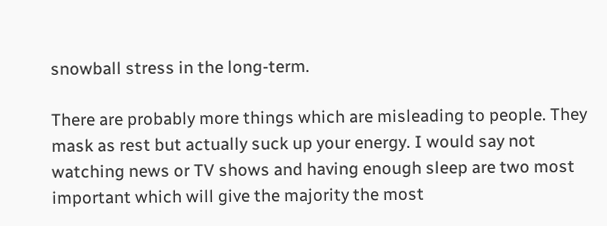snowball stress in the long-term.

There are probably more things which are misleading to people. They mask as rest but actually suck up your energy. I would say not watching news or TV shows and having enough sleep are two most important which will give the majority the most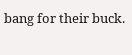bang for their buck.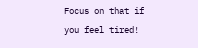Focus on that if you feel tired!